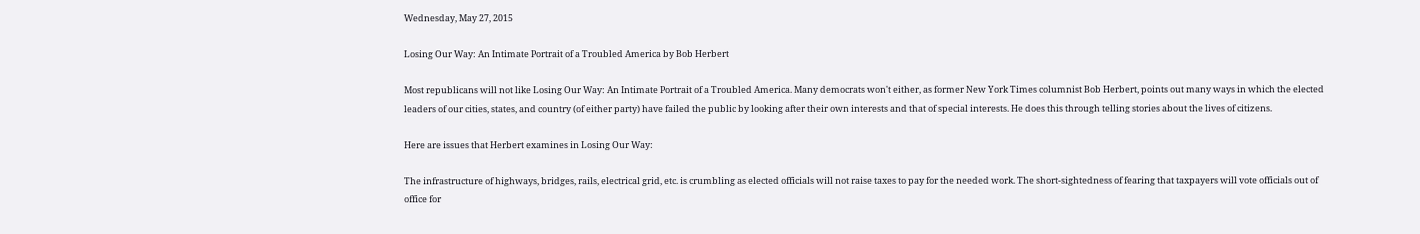Wednesday, May 27, 2015

Losing Our Way: An Intimate Portrait of a Troubled America by Bob Herbert

Most republicans will not like Losing Our Way: An Intimate Portrait of a Troubled America. Many democrats won't either, as former New York Times columnist Bob Herbert, points out many ways in which the elected leaders of our cities, states, and country (of either party) have failed the public by looking after their own interests and that of special interests. He does this through telling stories about the lives of citizens.

Here are issues that Herbert examines in Losing Our Way:

The infrastructure of highways, bridges, rails, electrical grid, etc. is crumbling as elected officials will not raise taxes to pay for the needed work. The short-sightedness of fearing that taxpayers will vote officials out of office for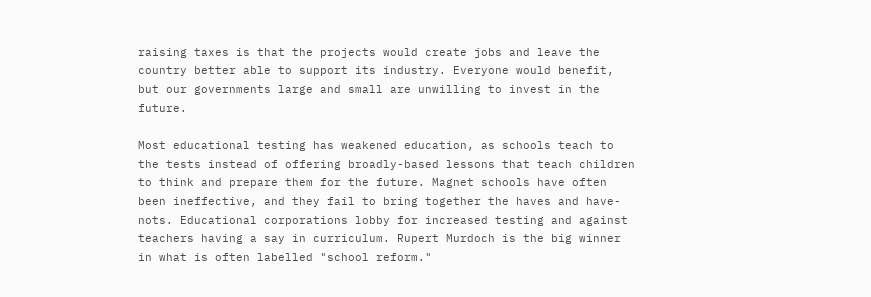raising taxes is that the projects would create jobs and leave the country better able to support its industry. Everyone would benefit, but our governments large and small are unwilling to invest in the future.

Most educational testing has weakened education, as schools teach to the tests instead of offering broadly-based lessons that teach children to think and prepare them for the future. Magnet schools have often been ineffective, and they fail to bring together the haves and have-nots. Educational corporations lobby for increased testing and against teachers having a say in curriculum. Rupert Murdoch is the big winner in what is often labelled "school reform."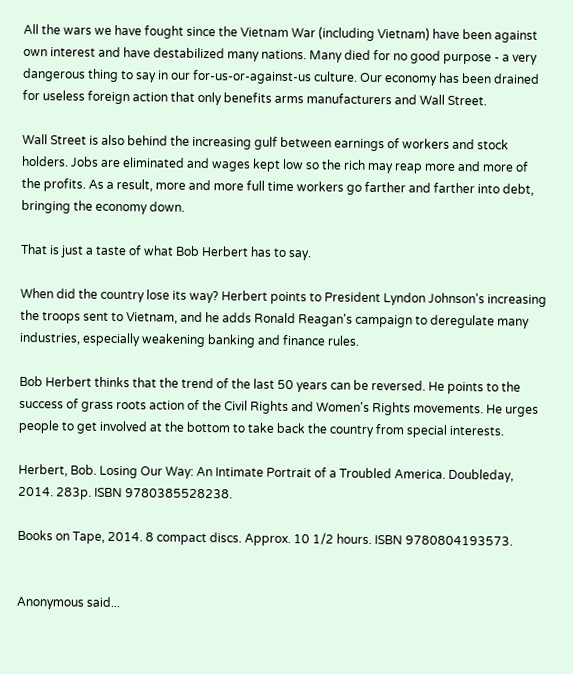All the wars we have fought since the Vietnam War (including Vietnam) have been against own interest and have destabilized many nations. Many died for no good purpose - a very dangerous thing to say in our for-us-or-against-us culture. Our economy has been drained for useless foreign action that only benefits arms manufacturers and Wall Street.

Wall Street is also behind the increasing gulf between earnings of workers and stock holders. Jobs are eliminated and wages kept low so the rich may reap more and more of the profits. As a result, more and more full time workers go farther and farther into debt, bringing the economy down.

That is just a taste of what Bob Herbert has to say.

When did the country lose its way? Herbert points to President Lyndon Johnson's increasing the troops sent to Vietnam, and he adds Ronald Reagan's campaign to deregulate many industries, especially weakening banking and finance rules.

Bob Herbert thinks that the trend of the last 50 years can be reversed. He points to the success of grass roots action of the Civil Rights and Women's Rights movements. He urges people to get involved at the bottom to take back the country from special interests.

Herbert, Bob. Losing Our Way: An Intimate Portrait of a Troubled America. Doubleday, 2014. 283p. ISBN 9780385528238.

Books on Tape, 2014. 8 compact discs. Approx. 10 1/2 hours. ISBN 9780804193573.


Anonymous said...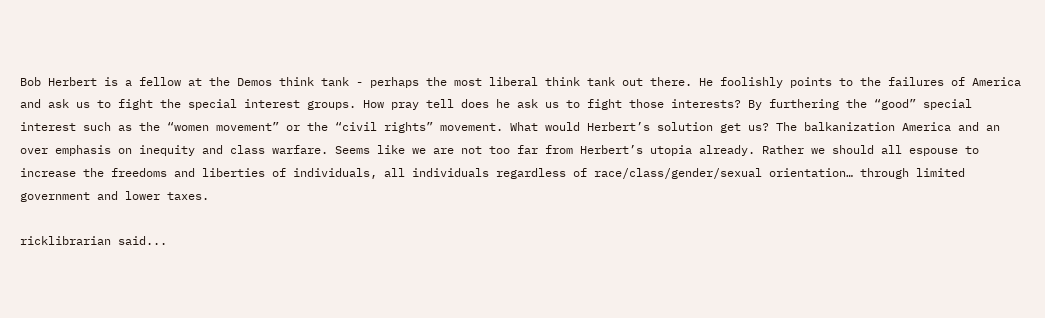Bob Herbert is a fellow at the Demos think tank - perhaps the most liberal think tank out there. He foolishly points to the failures of America and ask us to fight the special interest groups. How pray tell does he ask us to fight those interests? By furthering the “good” special interest such as the “women movement” or the “civil rights” movement. What would Herbert’s solution get us? The balkanization America and an over emphasis on inequity and class warfare. Seems like we are not too far from Herbert’s utopia already. Rather we should all espouse to increase the freedoms and liberties of individuals, all individuals regardless of race/class/gender/sexual orientation… through limited government and lower taxes.

ricklibrarian said...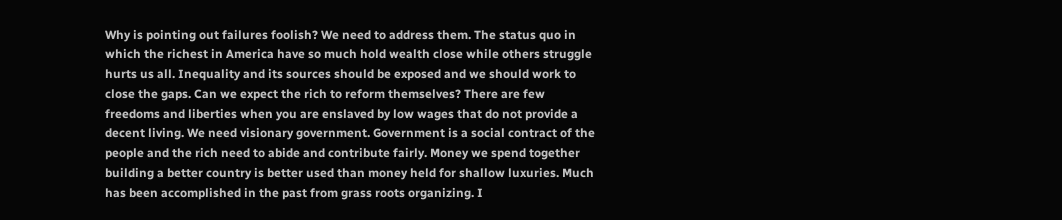Why is pointing out failures foolish? We need to address them. The status quo in which the richest in America have so much hold wealth close while others struggle hurts us all. Inequality and its sources should be exposed and we should work to close the gaps. Can we expect the rich to reform themselves? There are few freedoms and liberties when you are enslaved by low wages that do not provide a decent living. We need visionary government. Government is a social contract of the people and the rich need to abide and contribute fairly. Money we spend together building a better country is better used than money held for shallow luxuries. Much has been accomplished in the past from grass roots organizing. I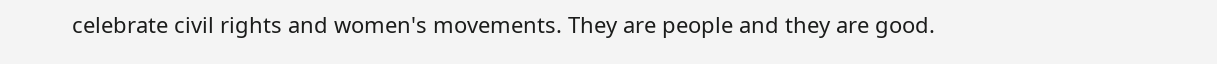celebrate civil rights and women's movements. They are people and they are good.